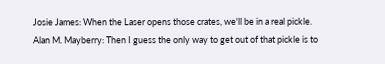Josie James: When the Laser opens those crates, we'll be in a real pickle.
Alan M. Mayberry: Then I guess the only way to get out of that pickle is to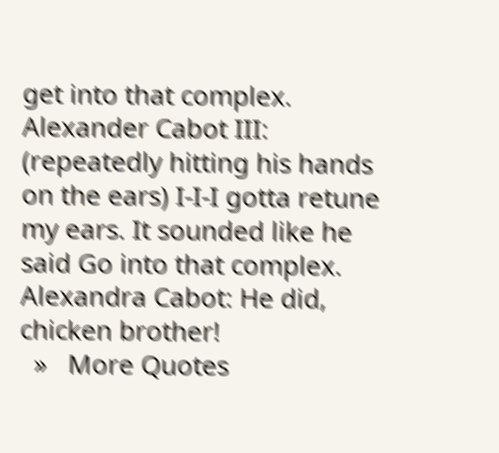get into that complex.
Alexander Cabot III: (repeatedly hitting his hands on the ears) I-I-I gotta retune my ears. It sounded like he said Go into that complex.
Alexandra Cabot: He did, chicken brother!
  »   More Quotes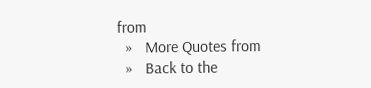from
  »   More Quotes from
  »   Back to the